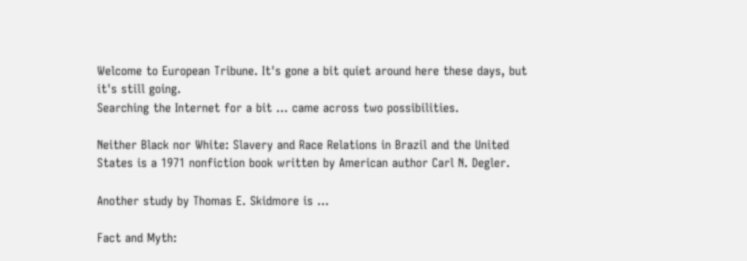Welcome to European Tribune. It's gone a bit quiet around here these days, but it's still going.
Searching the Internet for a bit ... came across two possibilities.

Neither Black nor White: Slavery and Race Relations in Brazil and the United States is a 1971 nonfiction book written by American author Carl N. Degler.

Another study by Thomas E. Skidmore is ...

Fact and Myth: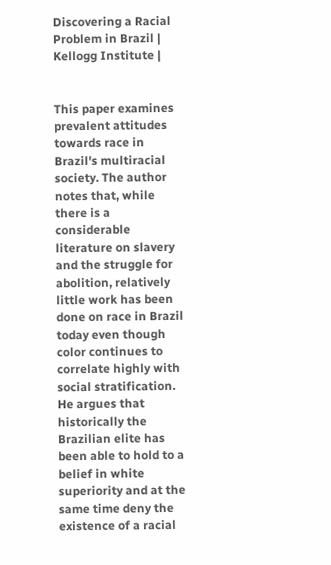Discovering a Racial Problem in Brazil | Kellogg Institute |


This paper examines prevalent attitudes towards race in Brazil's multiracial society. The author notes that, while there is a considerable literature on slavery and the struggle for abolition, relatively little work has been done on race in Brazil today even though color continues to correlate highly with social stratification. He argues that historically the Brazilian elite has been able to hold to a belief in white superiority and at the same time deny the existence of a racial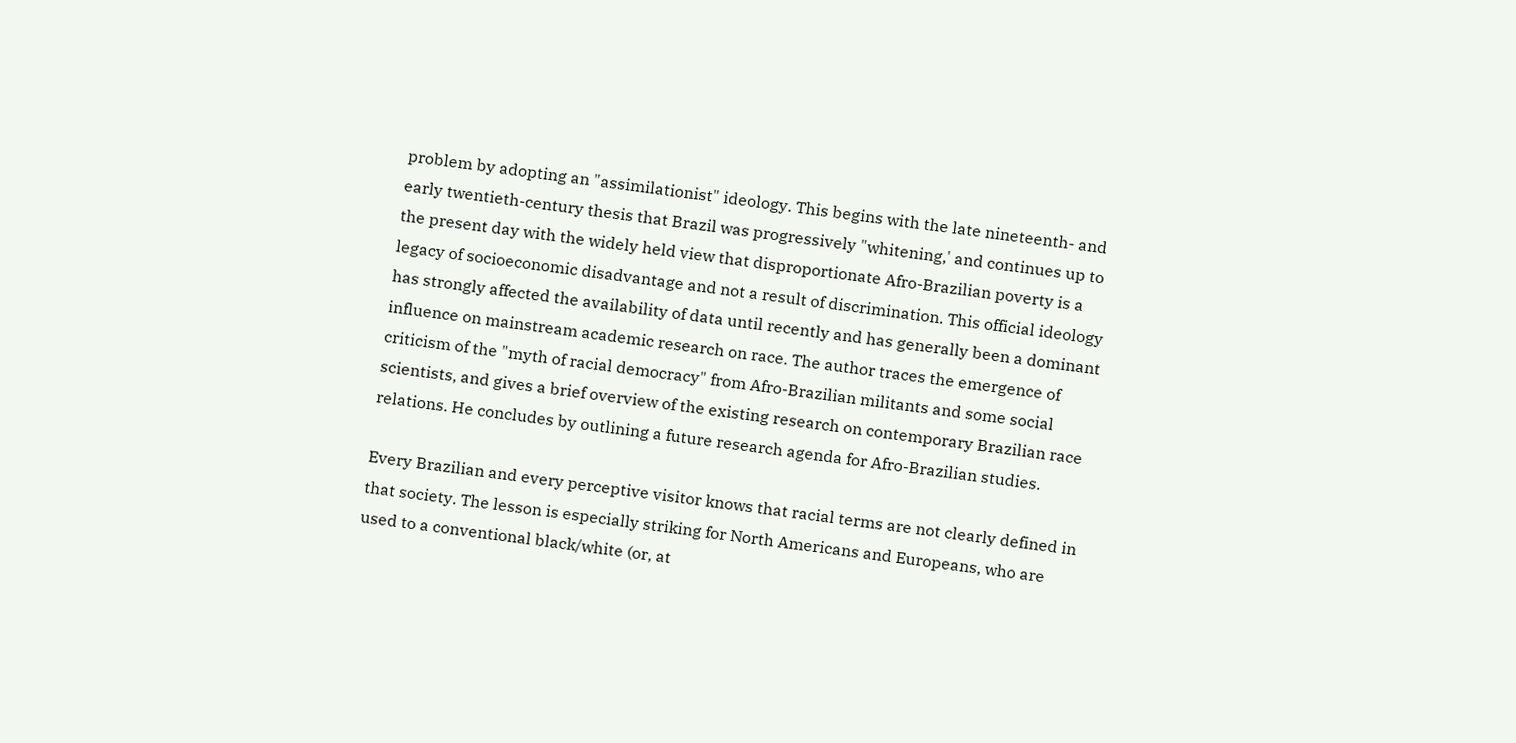problem by adopting an "assimilationist" ideology. This begins with the late nineteenth- and early twentieth-century thesis that Brazil was progressively "whitening,' and continues up to the present day with the widely held view that disproportionate Afro-Brazilian poverty is a legacy of socioeconomic disadvantage and not a result of discrimination. This official ideology has strongly affected the availability of data until recently and has generally been a dominant influence on mainstream academic research on race. The author traces the emergence of criticism of the "myth of racial democracy" from Afro-Brazilian militants and some social scientists, and gives a brief overview of the existing research on contemporary Brazilian race relations. He concludes by outlining a future research agenda for Afro-Brazilian studies.

Every Brazilian and every perceptive visitor knows that racial terms are not clearly defined in that society. The lesson is especially striking for North Americans and Europeans, who are used to a conventional black/white (or, at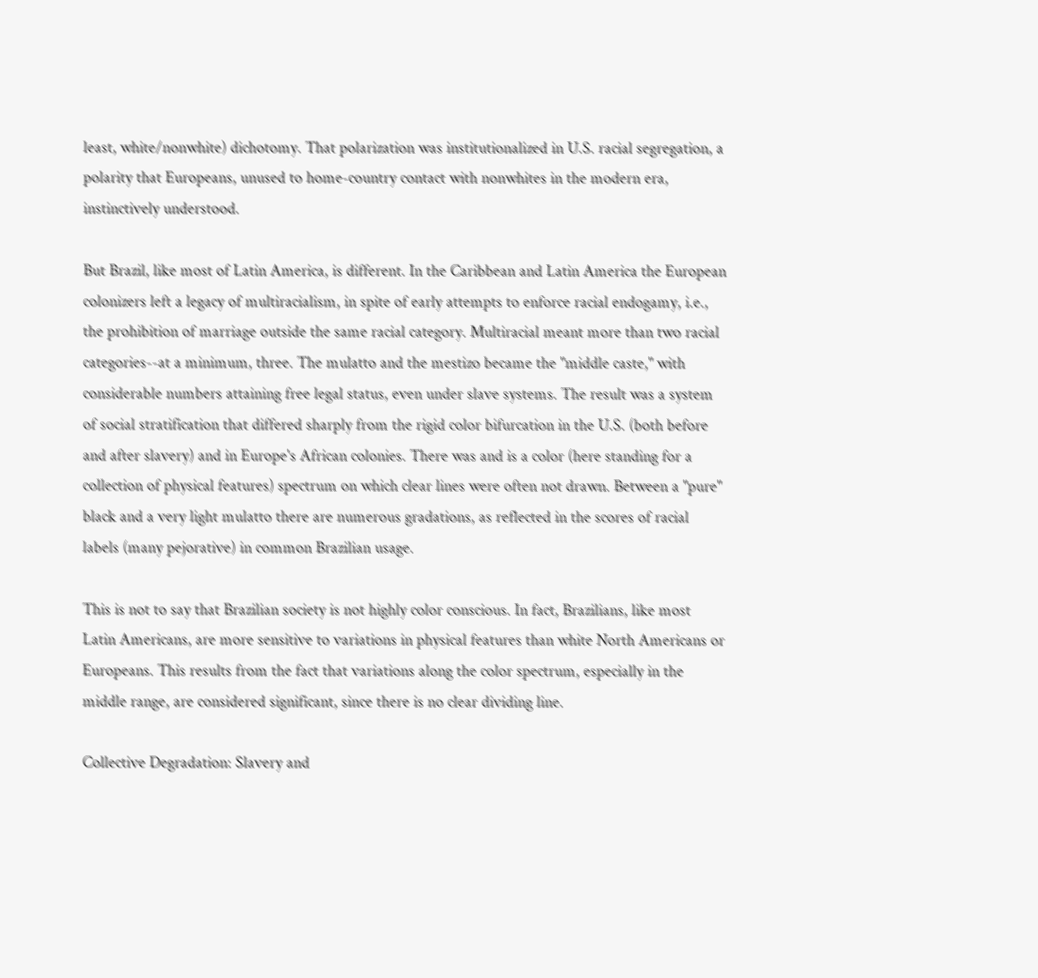least, white/nonwhite) dichotomy. That polarization was institutionalized in U.S. racial segregation, a polarity that Europeans, unused to home-country contact with nonwhites in the modern era, instinctively understood.

But Brazil, like most of Latin America, is different. In the Caribbean and Latin America the European colonizers left a legacy of multiracialism, in spite of early attempts to enforce racial endogamy, i.e., the prohibition of marriage outside the same racial category. Multiracial meant more than two racial categories--at a minimum, three. The mulatto and the mestizo became the "middle caste," with considerable numbers attaining free legal status, even under slave systems. The result was a system of social stratification that differed sharply from the rigid color bifurcation in the U.S. (both before and after slavery) and in Europe's African colonies. There was and is a color (here standing for a collection of physical features) spectrum on which clear lines were often not drawn. Between a "pure" black and a very light mulatto there are numerous gradations, as reflected in the scores of racial labels (many pejorative) in common Brazilian usage.

This is not to say that Brazilian society is not highly color conscious. In fact, Brazilians, like most Latin Americans, are more sensitive to variations in physical features than white North Americans or Europeans. This results from the fact that variations along the color spectrum, especially in the middle range, are considered significant, since there is no clear dividing line.

Collective Degradation: Slavery and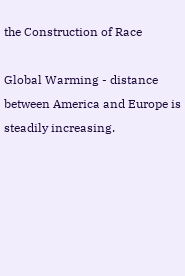the Construction of Race

Global Warming - distance between America and Europe is steadily increasing.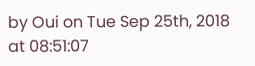by Oui on Tue Sep 25th, 2018 at 08:51:07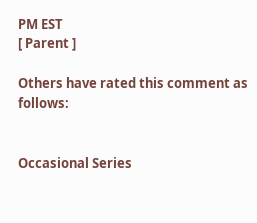PM EST
[ Parent ]

Others have rated this comment as follows:


Occasional Series